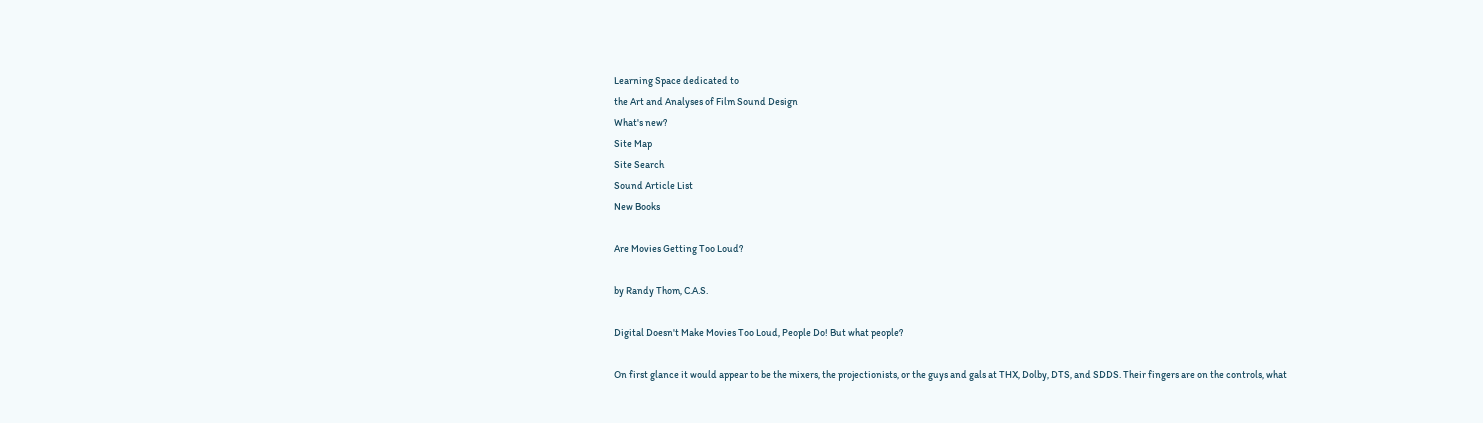Learning Space dedicated to
the Art and Analyses of Film Sound Design
What's new?
Site Map
Site Search
Sound Article List
New Books

Are Movies Getting Too Loud?

by Randy Thom, C.A.S.

Digital Doesn't Make Movies Too Loud, People Do! But what people?

On first glance it would appear to be the mixers, the projectionists, or the guys and gals at THX, Dolby, DTS, and SDDS. Their fingers are on the controls, what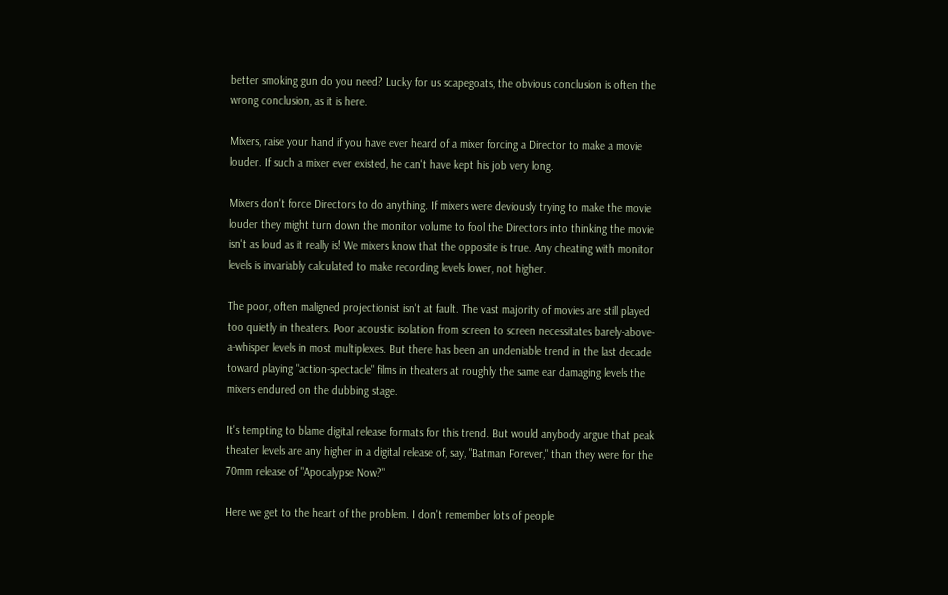better smoking gun do you need? Lucky for us scapegoats, the obvious conclusion is often the wrong conclusion, as it is here.

Mixers, raise your hand if you have ever heard of a mixer forcing a Director to make a movie louder. If such a mixer ever existed, he can't have kept his job very long.

Mixers don't force Directors to do anything. If mixers were deviously trying to make the movie louder they might turn down the monitor volume to fool the Directors into thinking the movie isn't as loud as it really is! We mixers know that the opposite is true. Any cheating with monitor levels is invariably calculated to make recording levels lower, not higher.

The poor, often maligned projectionist isn't at fault. The vast majority of movies are still played too quietly in theaters. Poor acoustic isolation from screen to screen necessitates barely-above-a-whisper levels in most multiplexes. But there has been an undeniable trend in the last decade toward playing "action-spectacle" films in theaters at roughly the same ear damaging levels the mixers endured on the dubbing stage.

It's tempting to blame digital release formats for this trend. But would anybody argue that peak theater levels are any higher in a digital release of, say, "Batman Forever," than they were for the 70mm release of "Apocalypse Now?"

Here we get to the heart of the problem. I don't remember lots of people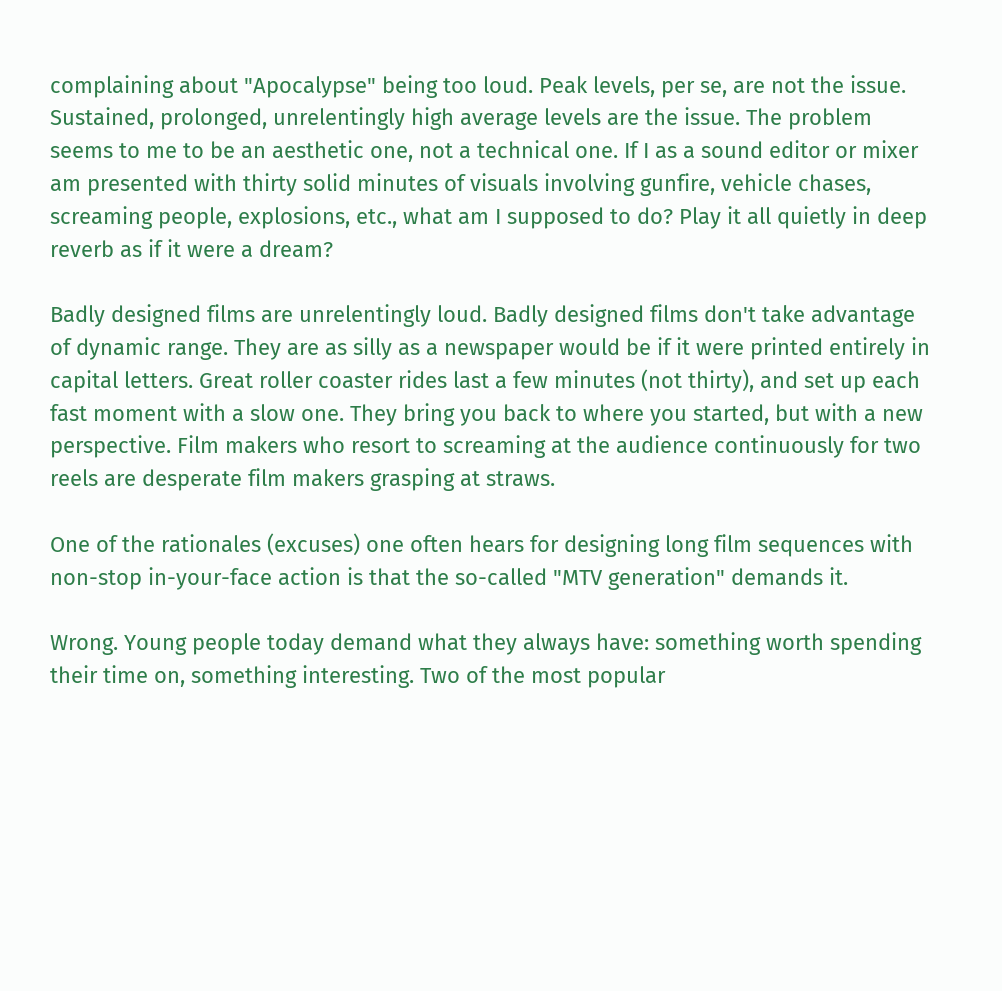complaining about "Apocalypse" being too loud. Peak levels, per se, are not the issue. Sustained, prolonged, unrelentingly high average levels are the issue. The problem seems to me to be an aesthetic one, not a technical one. If I as a sound editor or mixer am presented with thirty solid minutes of visuals involving gunfire, vehicle chases, screaming people, explosions, etc., what am I supposed to do? Play it all quietly in deep reverb as if it were a dream?

Badly designed films are unrelentingly loud. Badly designed films don't take advantage of dynamic range. They are as silly as a newspaper would be if it were printed entirely in capital letters. Great roller coaster rides last a few minutes (not thirty), and set up each fast moment with a slow one. They bring you back to where you started, but with a new perspective. Film makers who resort to screaming at the audience continuously for two reels are desperate film makers grasping at straws.

One of the rationales (excuses) one often hears for designing long film sequences with non-stop in-your-face action is that the so-called "MTV generation" demands it.

Wrong. Young people today demand what they always have: something worth spending their time on, something interesting. Two of the most popular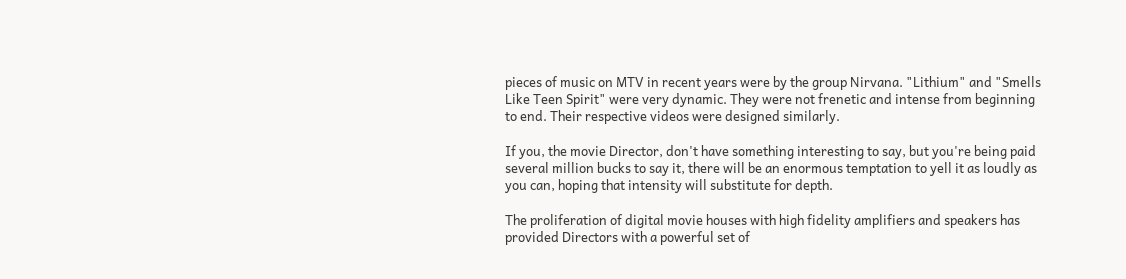pieces of music on MTV in recent years were by the group Nirvana. "Lithium" and "Smells Like Teen Spirit" were very dynamic. They were not frenetic and intense from beginning to end. Their respective videos were designed similarly.

If you, the movie Director, don't have something interesting to say, but you're being paid several million bucks to say it, there will be an enormous temptation to yell it as loudly as you can, hoping that intensity will substitute for depth.

The proliferation of digital movie houses with high fidelity amplifiers and speakers has provided Directors with a powerful set of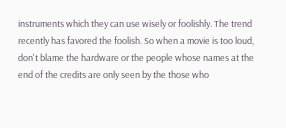instruments which they can use wisely or foolishly. The trend recently has favored the foolish. So when a movie is too loud, don't blame the hardware or the people whose names at the end of the credits are only seen by the those who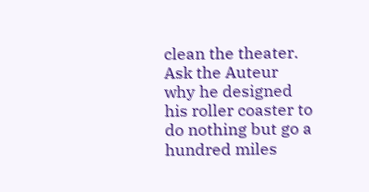clean the theater. Ask the Auteur why he designed his roller coaster to do nothing but go a hundred miles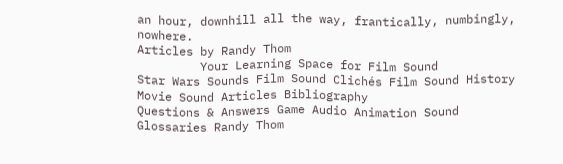an hour, downhill all the way, frantically, numbingly, nowhere.
Articles by Randy Thom
         Your Learning Space for Film Sound
Star Wars Sounds Film Sound Clichés Film Sound History Movie Sound Articles Bibliography
Questions & Answers Game Audio Animation Sound Glossaries Randy Thom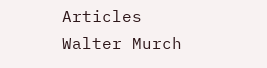Articles
Walter Murch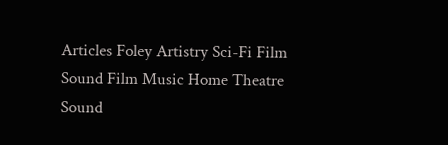Articles Foley Artistry Sci-Fi Film Sound Film Music Home Theatre Sound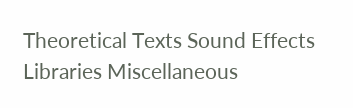Theoretical Texts Sound Effects Libraries Miscellaneous